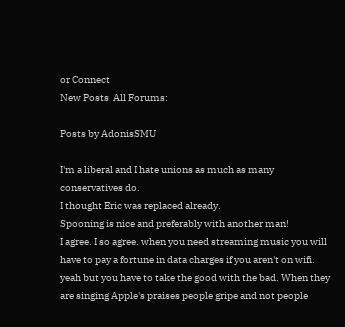or Connect
New Posts  All Forums:

Posts by AdonisSMU

I'm a liberal and I hate unions as much as many conservatives do.
I thought Eric was replaced already.
Spooning is nice and preferably with another man!
I agree. I so agree. when you need streaming music you will have to pay a fortune in data charges if you aren't on wifi.
yeah but you have to take the good with the bad. When they are singing Apple's praises people gripe and not people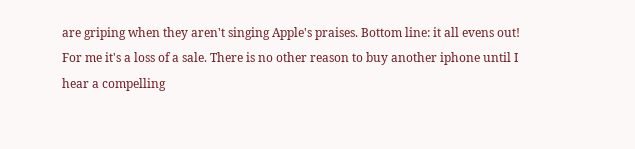are griping when they aren't singing Apple's praises. Bottom line: it all evens out!
For me it's a loss of a sale. There is no other reason to buy another iphone until I hear a compelling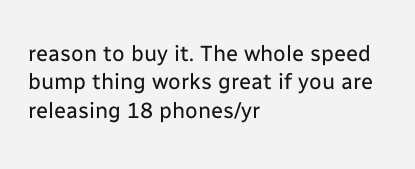reason to buy it. The whole speed bump thing works great if you are releasing 18 phones/yr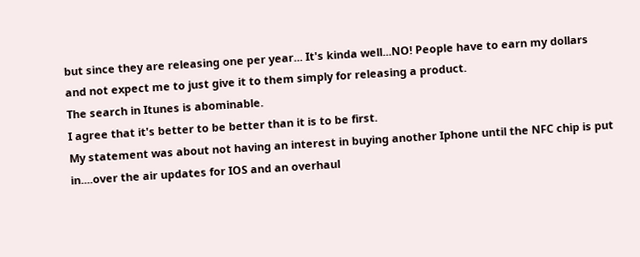but since they are releasing one per year... It's kinda well...NO! People have to earn my dollars and not expect me to just give it to them simply for releasing a product.
The search in Itunes is abominable.
I agree that it's better to be better than it is to be first.
My statement was about not having an interest in buying another Iphone until the NFC chip is put in....over the air updates for IOS and an overhaul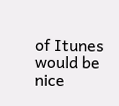of Itunes would be nice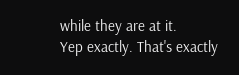while they are at it.
Yep exactly. That's exactly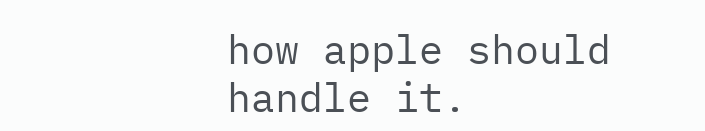how apple should handle it.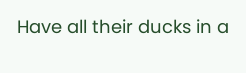Have all their ducks in a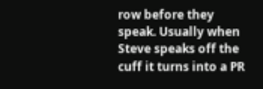row before they speak. Usually when Steve speaks off the cuff it turns into a PR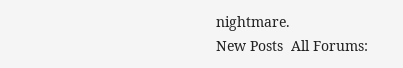nightmare.
New Posts  All Forums: